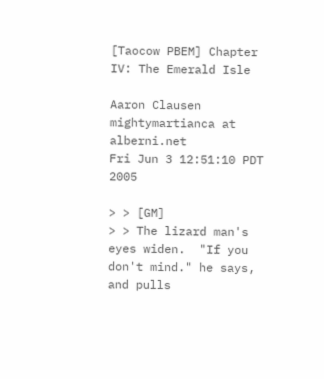[Taocow PBEM] Chapter IV: The Emerald Isle

Aaron Clausen mightymartianca at alberni.net
Fri Jun 3 12:51:10 PDT 2005

> > [GM]
> > The lizard man's eyes widen.  "If you don't mind." he says, and pulls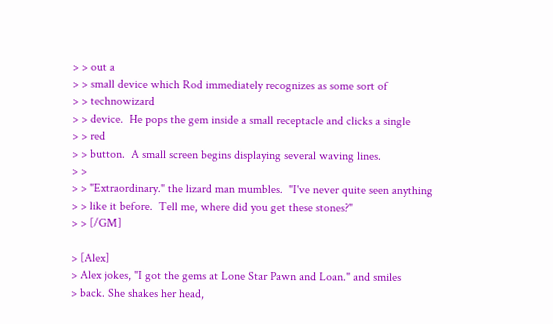> > out a
> > small device which Rod immediately recognizes as some sort of
> > technowizard
> > device.  He pops the gem inside a small receptacle and clicks a single
> > red
> > button.  A small screen begins displaying several waving lines.
> >
> > "Extraordinary." the lizard man mumbles.  "I've never quite seen anything
> > like it before.  Tell me, where did you get these stones?"
> > [/GM]

> [Alex]
> Alex jokes, "I got the gems at Lone Star Pawn and Loan." and smiles
> back. She shakes her head,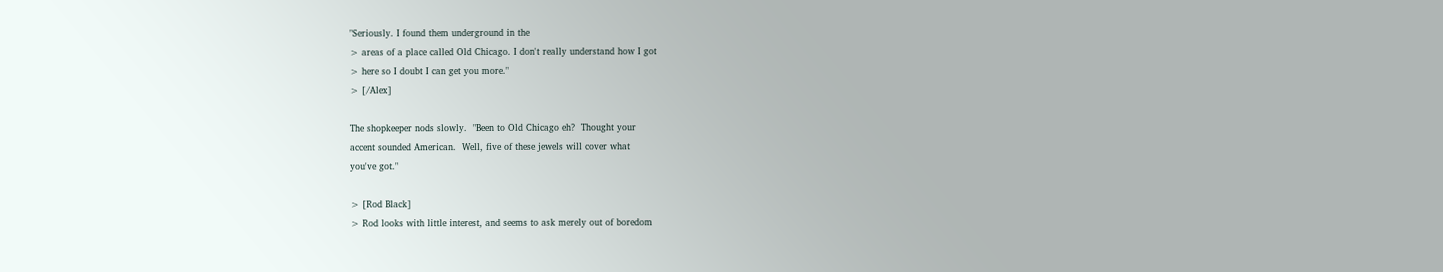"Seriously. I found them underground in the
> areas of a place called Old Chicago. I don't really understand how I got
> here so I doubt I can get you more."
> [/Alex]

The shopkeeper nods slowly.  "Been to Old Chicago eh?  Thought your
accent sounded American.  Well, five of these jewels will cover what
you've got."

> [Rod Black]
> Rod looks with little interest, and seems to ask merely out of boredom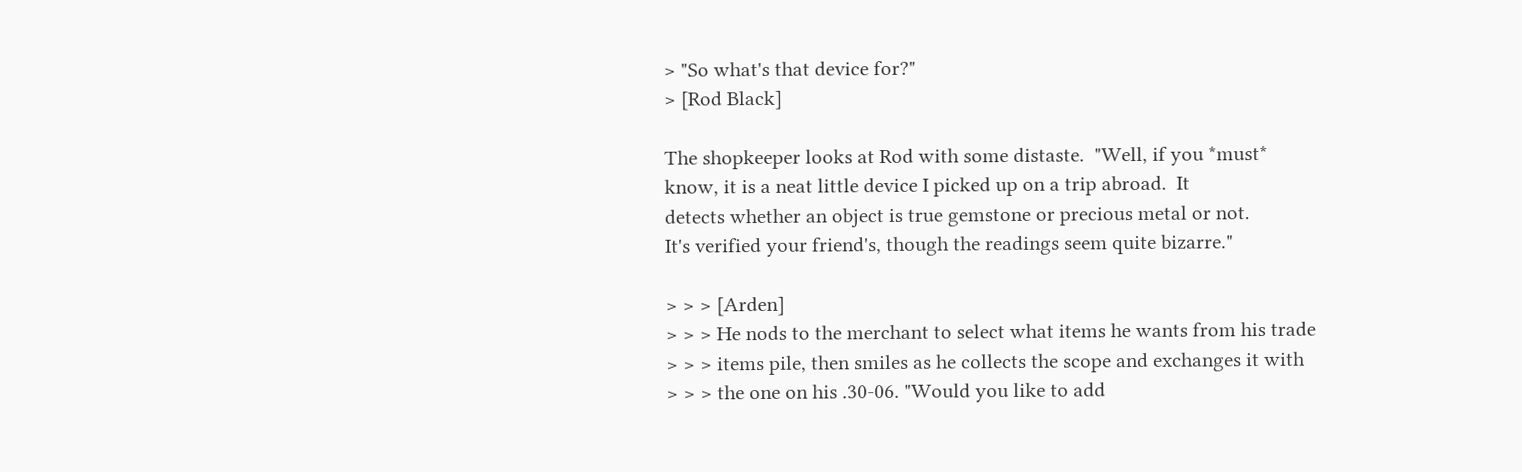> "So what's that device for?"
> [Rod Black]

The shopkeeper looks at Rod with some distaste.  "Well, if you *must*
know, it is a neat little device I picked up on a trip abroad.  It
detects whether an object is true gemstone or precious metal or not.
It's verified your friend's, though the readings seem quite bizarre."

> > > [Arden]
> > > He nods to the merchant to select what items he wants from his trade
> > > items pile, then smiles as he collects the scope and exchanges it with
> > > the one on his .30-06. "Would you like to add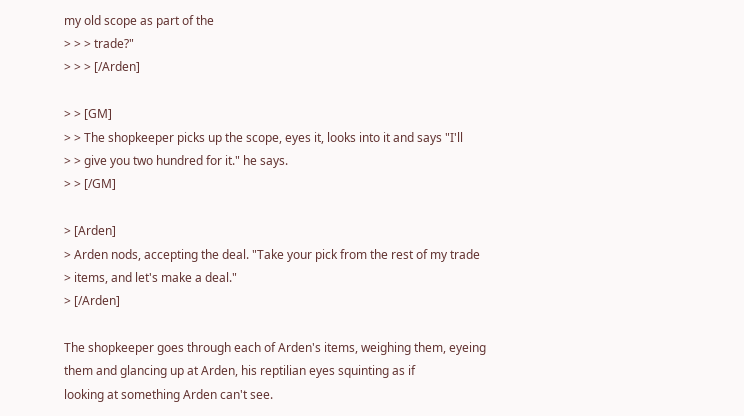my old scope as part of the
> > > trade?"
> > > [/Arden]

> > [GM]
> > The shopkeeper picks up the scope, eyes it, looks into it and says "I'll
> > give you two hundred for it." he says.
> > [/GM]

> [Arden]
> Arden nods, accepting the deal. "Take your pick from the rest of my trade
> items, and let's make a deal."
> [/Arden]

The shopkeeper goes through each of Arden's items, weighing them, eyeing
them and glancing up at Arden, his reptilian eyes squinting as if
looking at something Arden can't see.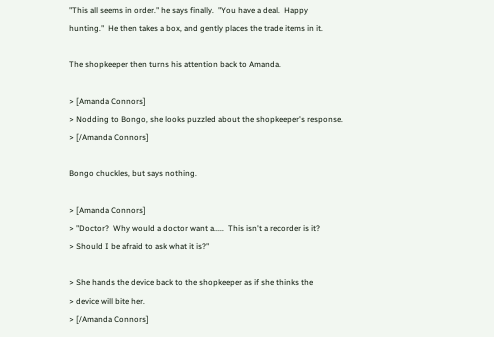"This all seems in order." he says finally.  "You have a deal.  Happy
hunting."  He then takes a box, and gently places the trade items in it.

The shopkeeper then turns his attention back to Amanda.

> [Amanda Connors]
> Nodding to Bongo, she looks puzzled about the shopkeeper's response.
> [/Amanda Connors]

Bongo chuckles, but says nothing.

> [Amanda Connors]
> "Doctor?  Why would a doctor want a.....  This isn't a recorder is it?
> Should I be afraid to ask what it is?"

> She hands the device back to the shopkeeper as if she thinks the
> device will bite her.
> [/Amanda Connors]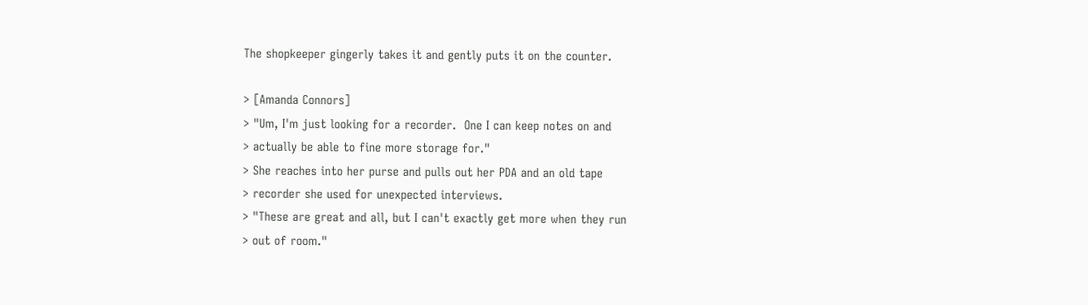The shopkeeper gingerly takes it and gently puts it on the counter.

> [Amanda Connors]
> "Um, I'm just looking for a recorder.  One I can keep notes on and
> actually be able to fine more storage for."
> She reaches into her purse and pulls out her PDA and an old tape
> recorder she used for unexpected interviews.
> "These are great and all, but I can't exactly get more when they run
> out of room."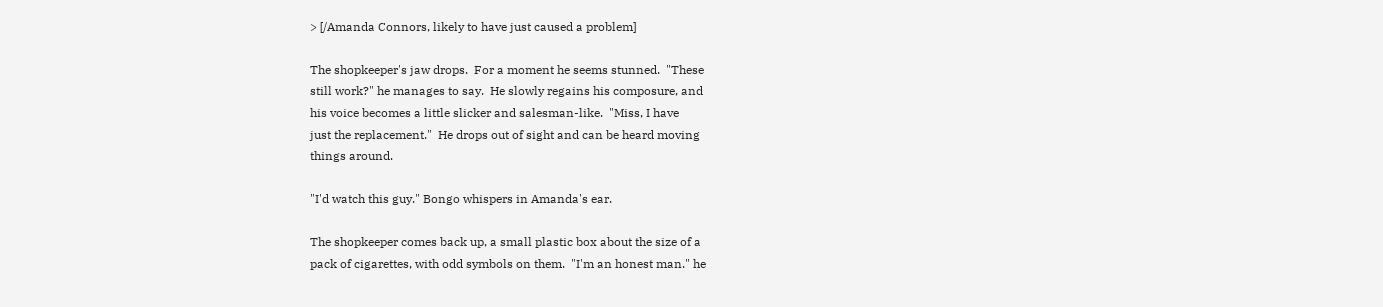> [/Amanda Connors, likely to have just caused a problem]

The shopkeeper's jaw drops.  For a moment he seems stunned.  "These
still work?" he manages to say.  He slowly regains his composure, and
his voice becomes a little slicker and salesman-like.  "Miss, I have
just the replacement."  He drops out of sight and can be heard moving
things around.

"I'd watch this guy." Bongo whispers in Amanda's ear.

The shopkeeper comes back up, a small plastic box about the size of a
pack of cigarettes, with odd symbols on them.  "I'm an honest man." he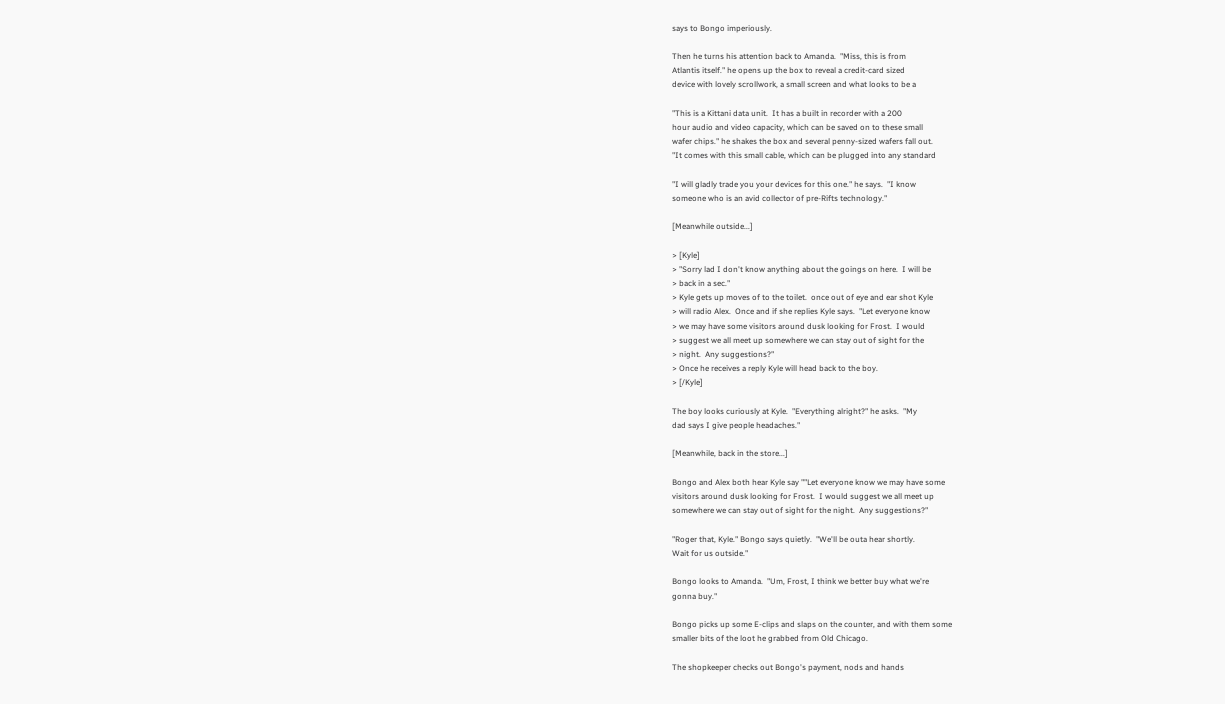says to Bongo imperiously.

Then he turns his attention back to Amanda.  "Miss, this is from
Atlantis itself." he opens up the box to reveal a credit-card sized
device with lovely scrollwork, a small screen and what looks to be a

"This is a Kittani data unit.  It has a built in recorder with a 200
hour audio and video capacity, which can be saved on to these small
wafer chips." he shakes the box and several penny-sized wafers fall out.
"It comes with this small cable, which can be plugged into any standard

"I will gladly trade you your devices for this one." he says.  "I know
someone who is an avid collector of pre-Rifts technology."

[Meanwhile outside...]

> [Kyle]
> "Sorry lad I don't know anything about the goings on here.  I will be
> back in a sec."
> Kyle gets up moves of to the toilet.  once out of eye and ear shot Kyle
> will radio Alex.  Once and if she replies Kyle says.  "Let everyone know
> we may have some visitors around dusk looking for Frost.  I would
> suggest we all meet up somewhere we can stay out of sight for the
> night.  Any suggestions?"
> Once he receives a reply Kyle will head back to the boy.
> [/Kyle]

The boy looks curiously at Kyle.  "Everything alright?" he asks.  "My
dad says I give people headaches."

[Meanwhile, back in the store...]

Bongo and Alex both hear Kyle say ""Let everyone know we may have some
visitors around dusk looking for Frost.  I would suggest we all meet up
somewhere we can stay out of sight for the night.  Any suggestions?"

"Roger that, Kyle." Bongo says quietly.  "We'll be outa hear shortly.
Wait for us outside."

Bongo looks to Amanda.  "Um, Frost, I think we better buy what we're
gonna buy."

Bongo picks up some E-clips and slaps on the counter, and with them some
smaller bits of the loot he grabbed from Old Chicago.

The shopkeeper checks out Bongo's payment, nods and hands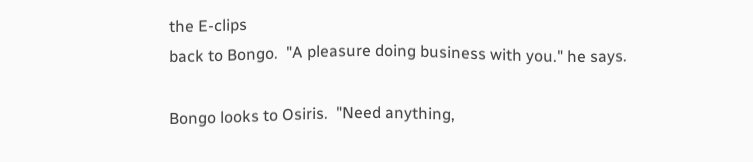the E-clips
back to Bongo.  "A pleasure doing business with you." he says.

Bongo looks to Osiris.  "Need anything,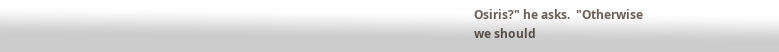Osiris?" he asks.  "Otherwise
we should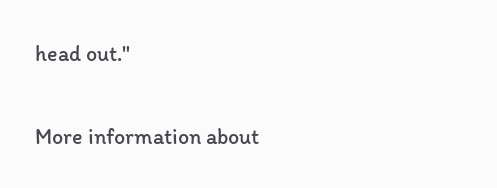head out."

More information about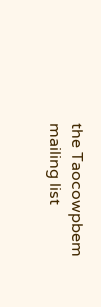the Taocowpbem mailing list